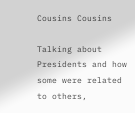Cousins Cousins

Talking about Presidents and how some were related to others,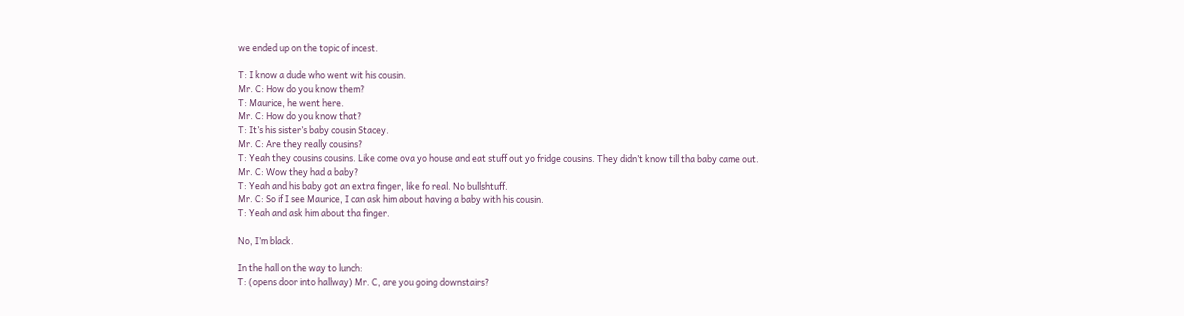we ended up on the topic of incest.

T: I know a dude who went wit his cousin.
Mr. C: How do you know them?
T: Maurice, he went here.
Mr. C: How do you know that?
T: It’s his sister’s baby cousin Stacey.
Mr. C: Are they really cousins?
T: Yeah they cousins cousins. Like come ova yo house and eat stuff out yo fridge cousins. They didn’t know till tha baby came out.
Mr. C: Wow they had a baby?
T: Yeah and his baby got an extra finger, like fo real. No bullshtuff.
Mr. C: So if I see Maurice, I can ask him about having a baby with his cousin.
T: Yeah and ask him about tha finger.

No, I’m black.

In the hall on the way to lunch:
T: (opens door into hallway) Mr. C, are you going downstairs?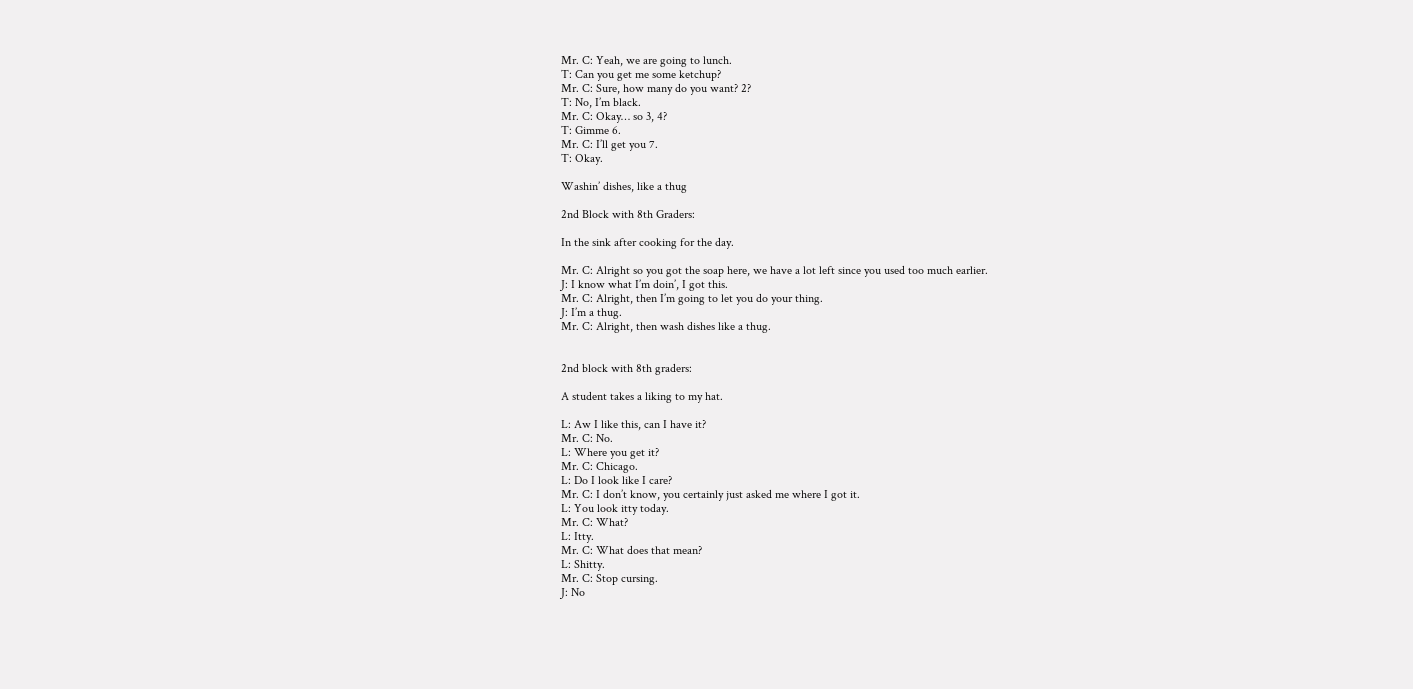Mr. C: Yeah, we are going to lunch.
T: Can you get me some ketchup?
Mr. C: Sure, how many do you want? 2?
T: No, I’m black.
Mr. C: Okay… so 3, 4?
T: Gimme 6.
Mr. C: I’ll get you 7.
T: Okay.

Washin’ dishes, like a thug

2nd Block with 8th Graders:

In the sink after cooking for the day.

Mr. C: Alright so you got the soap here, we have a lot left since you used too much earlier.
J: I know what I’m doin’, I got this.
Mr. C: Alright, then I’m going to let you do your thing.
J: I’m a thug.
Mr. C: Alright, then wash dishes like a thug.


2nd block with 8th graders:

A student takes a liking to my hat.

L: Aw I like this, can I have it?
Mr. C: No.
L: Where you get it?
Mr. C: Chicago.
L: Do I look like I care?
Mr. C: I don’t know, you certainly just asked me where I got it.
L: You look itty today.
Mr. C: What?
L: Itty.
Mr. C: What does that mean?
L: Shitty.
Mr. C: Stop cursing.
J: No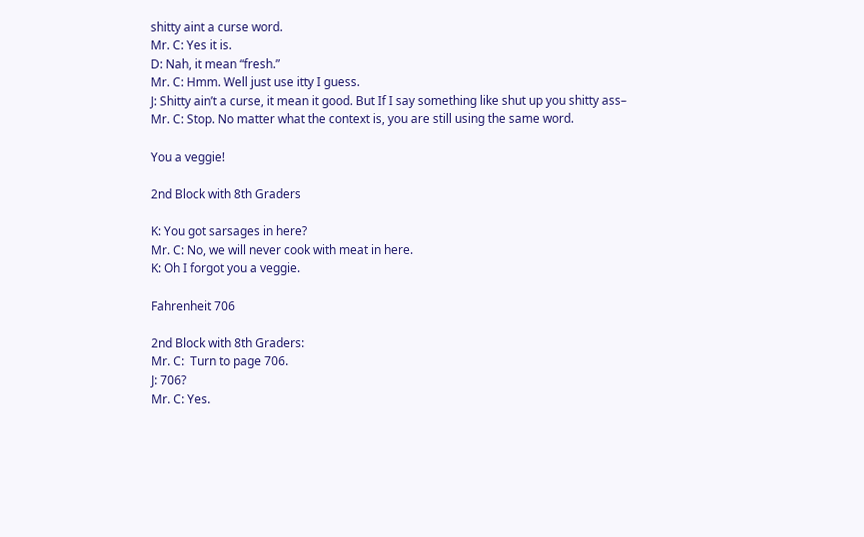shitty aint a curse word.
Mr. C: Yes it is.
D: Nah, it mean “fresh.”
Mr. C: Hmm. Well just use itty I guess.
J: Shitty ain’t a curse, it mean it good. But If I say something like shut up you shitty ass–
Mr. C: Stop. No matter what the context is, you are still using the same word.

You a veggie!

2nd Block with 8th Graders

K: You got sarsages in here?
Mr. C: No, we will never cook with meat in here.
K: Oh I forgot you a veggie.

Fahrenheit 706

2nd Block with 8th Graders:
Mr. C:  Turn to page 706.
J: 706?
Mr. C: Yes.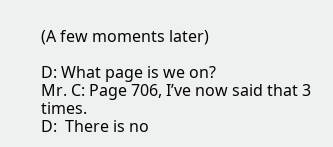(A few moments later)

D: What page is we on?
Mr. C: Page 706, I’ve now said that 3 times.
D:  There is no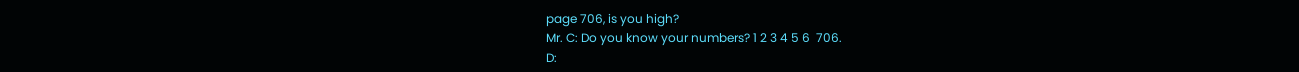page 706, is you high?
Mr. C: Do you know your numbers? 1 2 3 4 5 6  706.
D: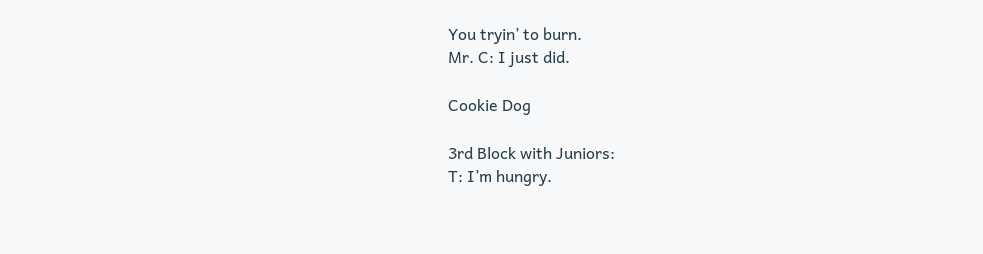You tryin’ to burn.
Mr. C: I just did.

Cookie Dog

3rd Block with Juniors:
T: I’m hungry.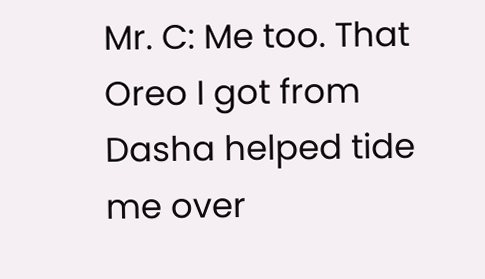Mr. C: Me too. That Oreo I got from Dasha helped tide me over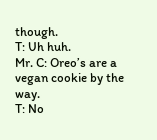though.
T: Uh huh.
Mr. C: Oreo’s are a vegan cookie by the way.
T: No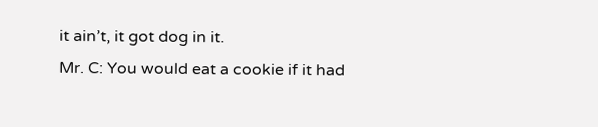it ain’t, it got dog in it.
Mr. C: You would eat a cookie if it had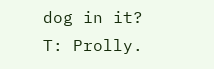dog in it?
T: Prolly.